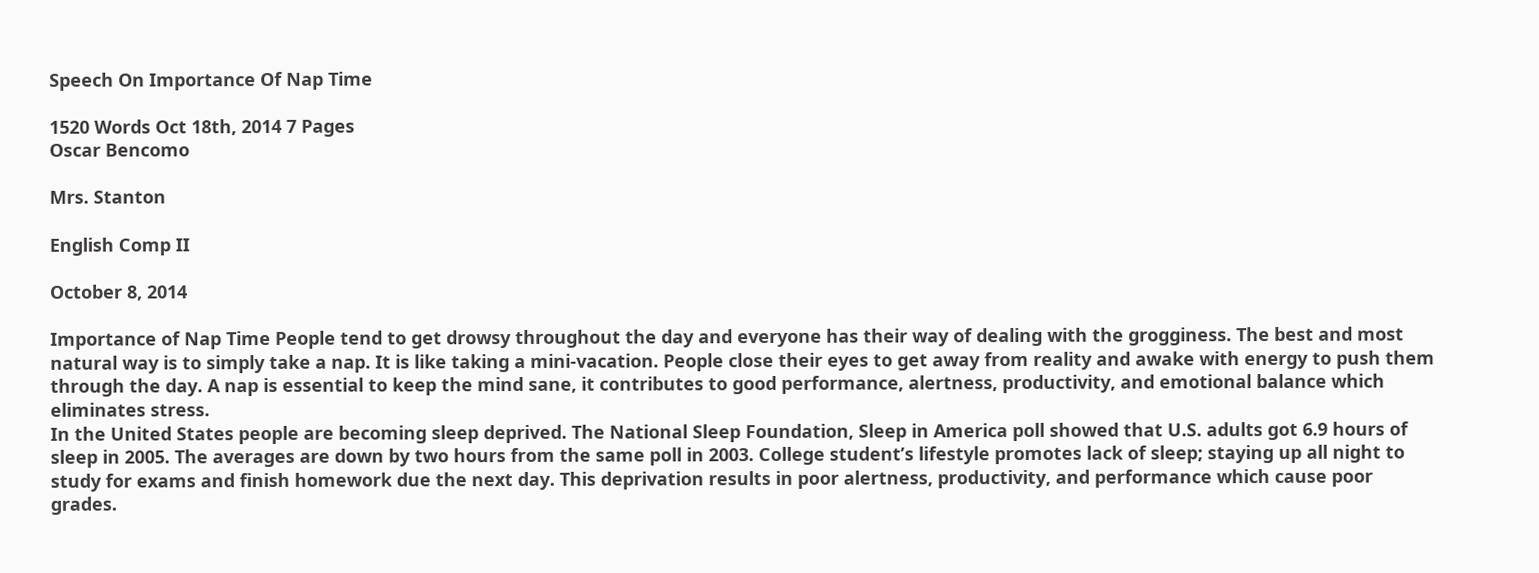Speech On Importance Of Nap Time

1520 Words Oct 18th, 2014 7 Pages
Oscar Bencomo

Mrs. Stanton

English Comp II

October 8, 2014

Importance of Nap Time People tend to get drowsy throughout the day and everyone has their way of dealing with the grogginess. The best and most natural way is to simply take a nap. It is like taking a mini-vacation. People close their eyes to get away from reality and awake with energy to push them through the day. A nap is essential to keep the mind sane, it contributes to good performance, alertness, productivity, and emotional balance which eliminates stress.
In the United States people are becoming sleep deprived. The National Sleep Foundation, Sleep in America poll showed that U.S. adults got 6.9 hours of sleep in 2005. The averages are down by two hours from the same poll in 2003. College student’s lifestyle promotes lack of sleep; staying up all night to study for exams and finish homework due the next day. This deprivation results in poor alertness, productivity, and performance which cause poor grades.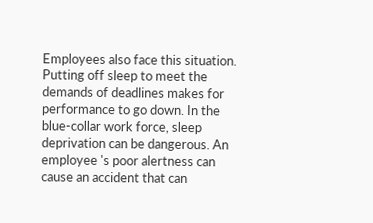Employees also face this situation. Putting off sleep to meet the demands of deadlines makes for performance to go down. In the blue-collar work force, sleep deprivation can be dangerous. An employee 's poor alertness can cause an accident that can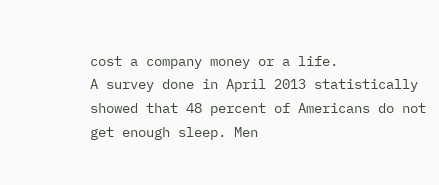cost a company money or a life.
A survey done in April 2013 statistically showed that 48 percent of Americans do not get enough sleep. Men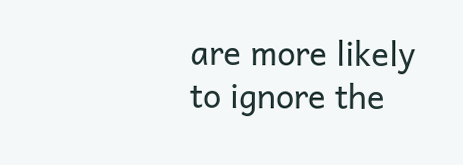are more likely to ignore the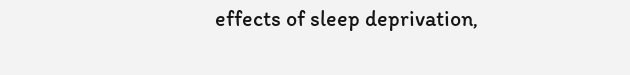effects of sleep deprivation,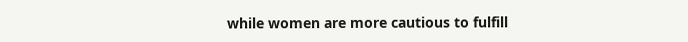while women are more cautious to fulfill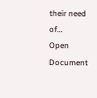their need of…
Open Document